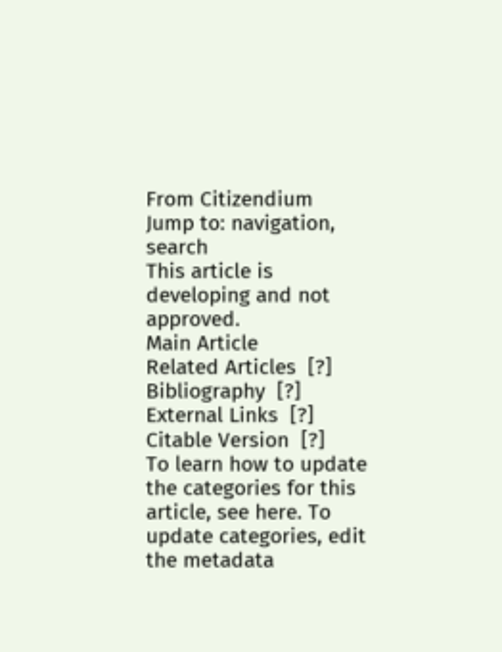From Citizendium
Jump to: navigation, search
This article is developing and not approved.
Main Article
Related Articles  [?]
Bibliography  [?]
External Links  [?]
Citable Version  [?]
To learn how to update the categories for this article, see here. To update categories, edit the metadata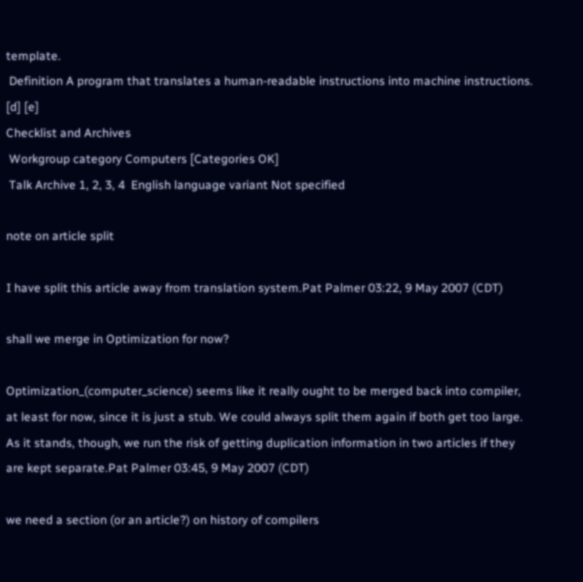template.
 Definition A program that translates a human-readable instructions into machine instructions. [d] [e]
Checklist and Archives
 Workgroup category Computers [Categories OK]
 Talk Archive 1, 2, 3, 4  English language variant Not specified

note on article split

I have split this article away from translation system.Pat Palmer 03:22, 9 May 2007 (CDT)

shall we merge in Optimization for now?

Optimization_(computer_science) seems like it really ought to be merged back into compiler, at least for now, since it is just a stub. We could always split them again if both get too large. As it stands, though, we run the risk of getting duplication information in two articles if they are kept separate.Pat Palmer 03:45, 9 May 2007 (CDT)

we need a section (or an article?) on history of compilers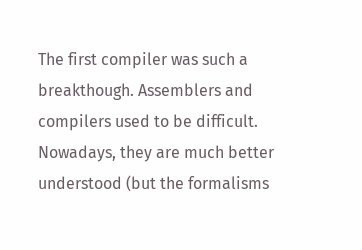The first compiler was such a breakthough. Assemblers and compilers used to be difficult. Nowadays, they are much better understood (but the formalisms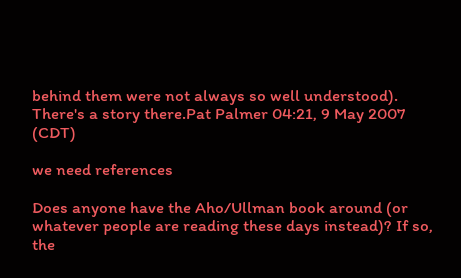behind them were not always so well understood). There's a story there.Pat Palmer 04:21, 9 May 2007 (CDT)

we need references

Does anyone have the Aho/Ullman book around (or whatever people are reading these days instead)? If so, the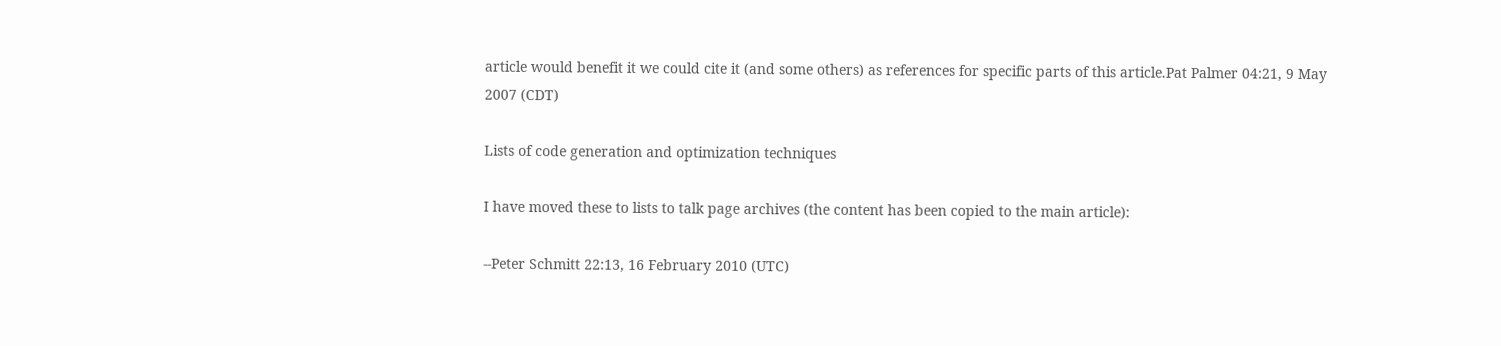article would benefit it we could cite it (and some others) as references for specific parts of this article.Pat Palmer 04:21, 9 May 2007 (CDT)

Lists of code generation and optimization techniques

I have moved these to lists to talk page archives (the content has been copied to the main article):

--Peter Schmitt 22:13, 16 February 2010 (UTC)